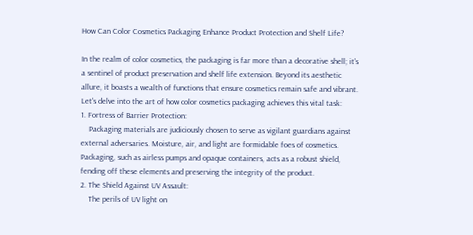How Can Color Cosmetics Packaging Enhance Product Protection and Shelf Life?

In the realm of color cosmetics, the packaging is far more than a decorative shell; it's a sentinel of product preservation and shelf life extension. Beyond its aesthetic allure, it boasts a wealth of functions that ensure cosmetics remain safe and vibrant. Let's delve into the art of how color cosmetics packaging achieves this vital task:
1. Fortress of Barrier Protection:
    Packaging materials are judiciously chosen to serve as vigilant guardians against external adversaries. Moisture, air, and light are formidable foes of cosmetics. Packaging, such as airless pumps and opaque containers, acts as a robust shield, fending off these elements and preserving the integrity of the product.
2. The Shield Against UV Assault:
    The perils of UV light on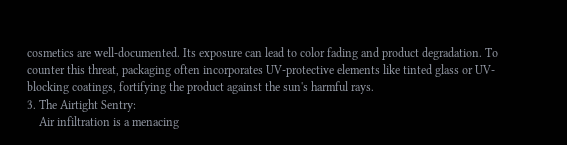cosmetics are well-documented. Its exposure can lead to color fading and product degradation. To counter this threat, packaging often incorporates UV-protective elements like tinted glass or UV-blocking coatings, fortifying the product against the sun's harmful rays.
3. The Airtight Sentry:
    Air infiltration is a menacing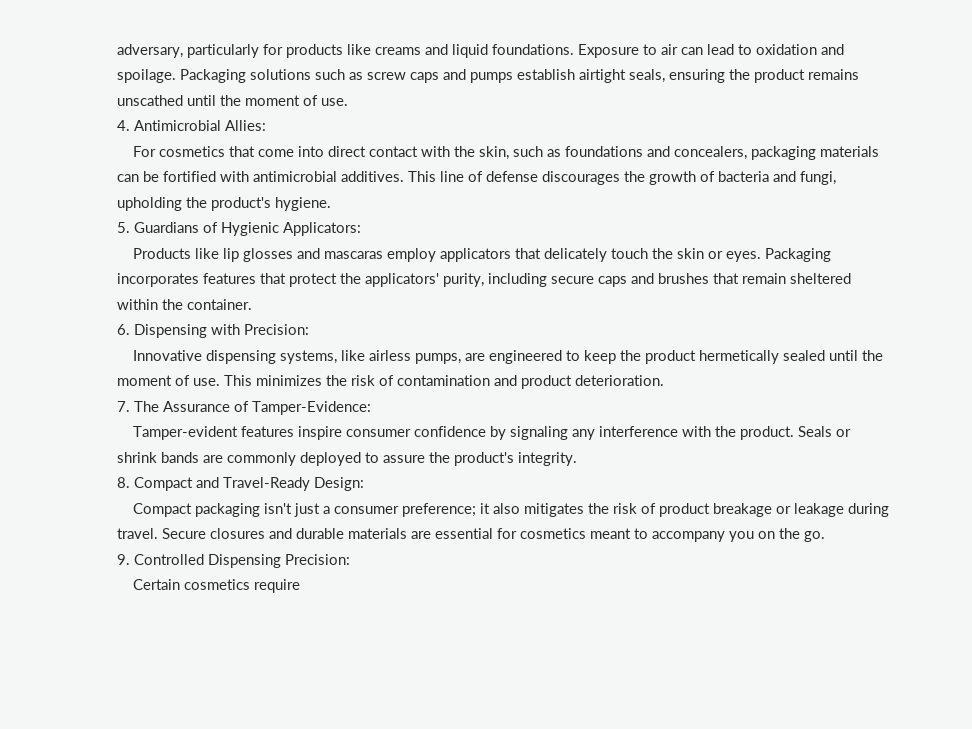adversary, particularly for products like creams and liquid foundations. Exposure to air can lead to oxidation and spoilage. Packaging solutions such as screw caps and pumps establish airtight seals, ensuring the product remains unscathed until the moment of use.
4. Antimicrobial Allies:
    For cosmetics that come into direct contact with the skin, such as foundations and concealers, packaging materials can be fortified with antimicrobial additives. This line of defense discourages the growth of bacteria and fungi, upholding the product's hygiene.
5. Guardians of Hygienic Applicators:
    Products like lip glosses and mascaras employ applicators that delicately touch the skin or eyes. Packaging incorporates features that protect the applicators' purity, including secure caps and brushes that remain sheltered within the container.
6. Dispensing with Precision:
    Innovative dispensing systems, like airless pumps, are engineered to keep the product hermetically sealed until the moment of use. This minimizes the risk of contamination and product deterioration.
7. The Assurance of Tamper-Evidence:
    Tamper-evident features inspire consumer confidence by signaling any interference with the product. Seals or shrink bands are commonly deployed to assure the product's integrity.
8. Compact and Travel-Ready Design:
    Compact packaging isn't just a consumer preference; it also mitigates the risk of product breakage or leakage during travel. Secure closures and durable materials are essential for cosmetics meant to accompany you on the go.
9. Controlled Dispensing Precision:
    Certain cosmetics require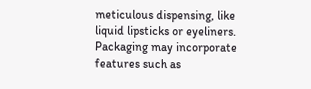meticulous dispensing, like liquid lipsticks or eyeliners. Packaging may incorporate features such as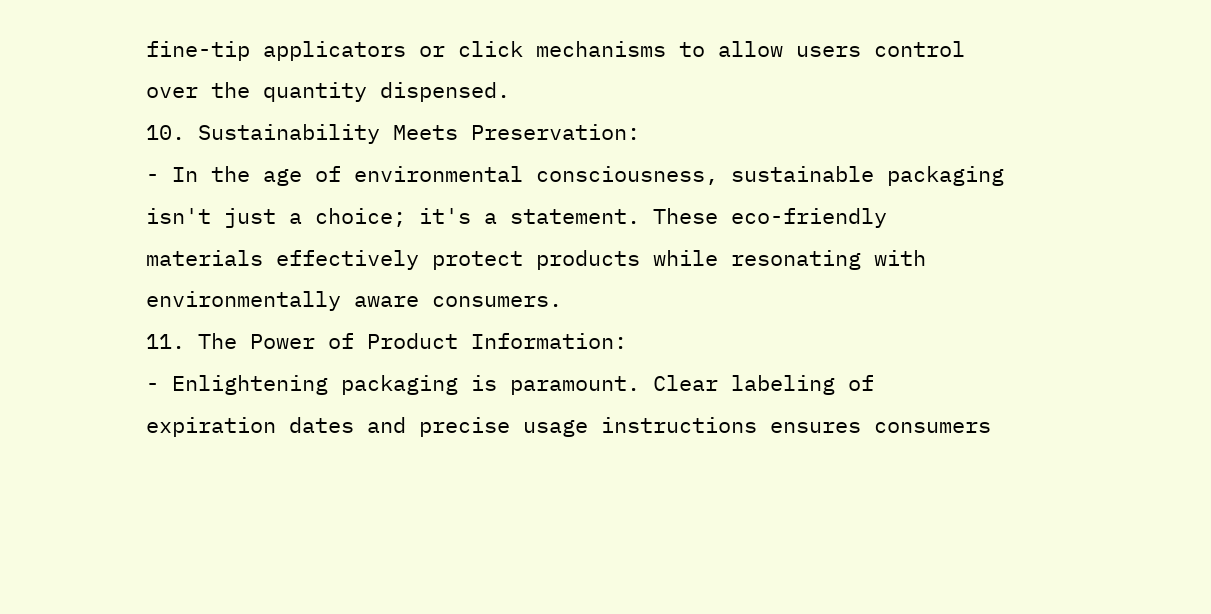fine-tip applicators or click mechanisms to allow users control over the quantity dispensed.
10. Sustainability Meets Preservation:
- In the age of environmental consciousness, sustainable packaging isn't just a choice; it's a statement. These eco-friendly materials effectively protect products while resonating with environmentally aware consumers.
11. The Power of Product Information:
- Enlightening packaging is paramount. Clear labeling of expiration dates and precise usage instructions ensures consumers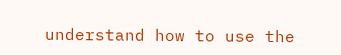understand how to use the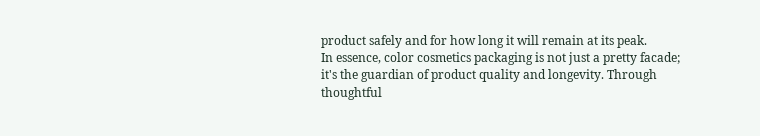product safely and for how long it will remain at its peak.
In essence, color cosmetics packaging is not just a pretty facade; it's the guardian of product quality and longevity. Through thoughtful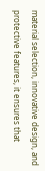material selection, innovative design, and protective features, it ensures that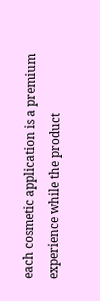each cosmetic application is a premium experience while the product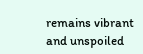remains vibrant and unspoiled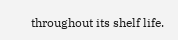throughout its shelf life.